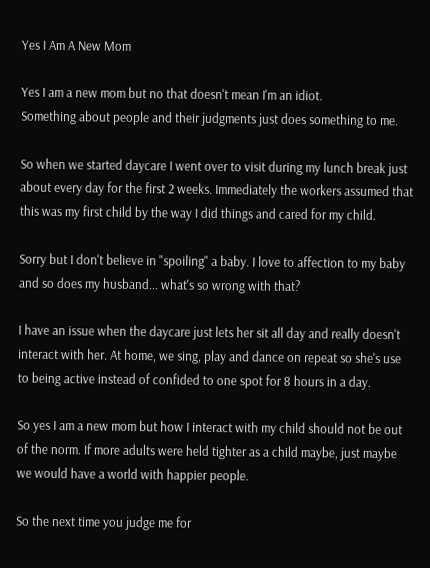Yes I Am A New Mom

Yes I am a new mom but no that doesn't mean I'm an idiot.
Something about people and their judgments just does something to me.

So when we started daycare I went over to visit during my lunch break just about every day for the first 2 weeks. Immediately the workers assumed that this was my first child by the way I did things and cared for my child.

Sorry but I don't believe in "spoiling" a baby. I love to affection to my baby and so does my husband... what's so wrong with that?

I have an issue when the daycare just lets her sit all day and really doesn't interact with her. At home, we sing, play and dance on repeat so she's use to being active instead of confided to one spot for 8 hours in a day.

So yes I am a new mom but how I interact with my child should not be out of the norm. If more adults were held tighter as a child maybe, just maybe we would have a world with happier people.

So the next time you judge me for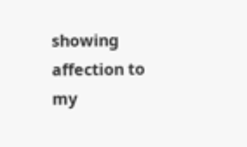showing affection to my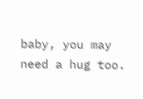baby, you may need a hug too.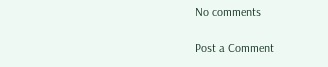No comments

Post a Comment